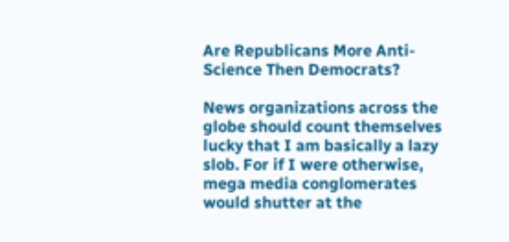Are Republicans More Anti-Science Then Democrats?

News organizations across the globe should count themselves lucky that I am basically a lazy slob. For if I were otherwise, mega media conglomerates would shutter at the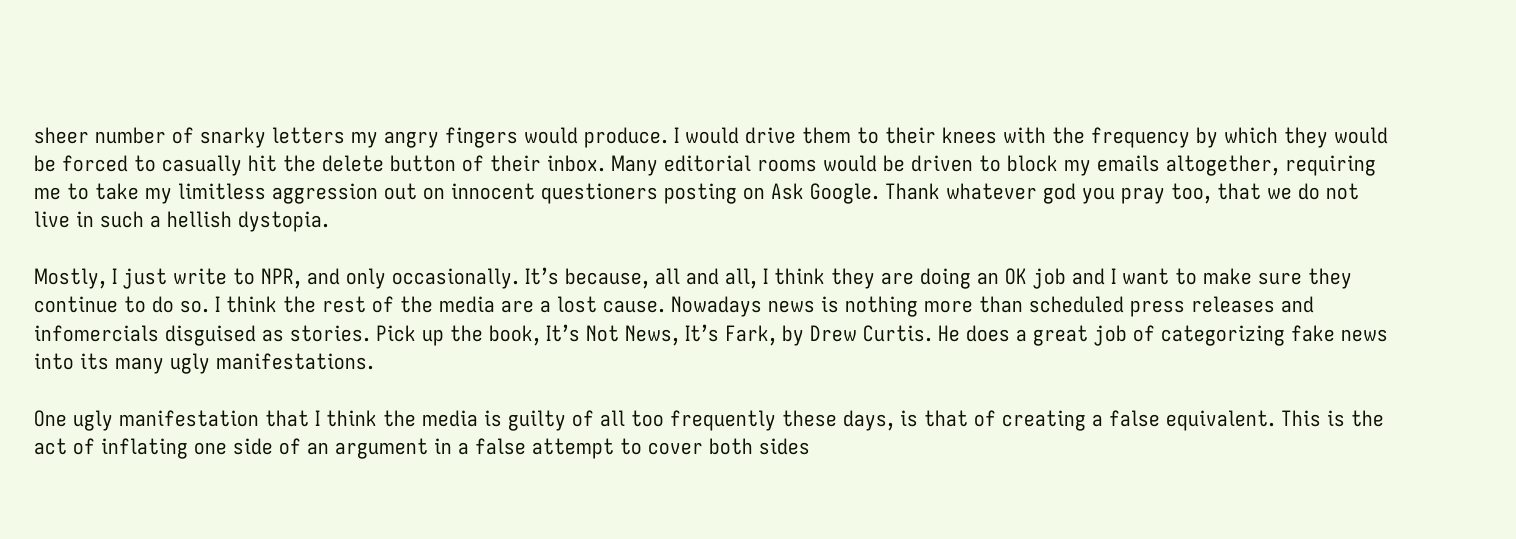sheer number of snarky letters my angry fingers would produce. I would drive them to their knees with the frequency by which they would be forced to casually hit the delete button of their inbox. Many editorial rooms would be driven to block my emails altogether, requiring me to take my limitless aggression out on innocent questioners posting on Ask Google. Thank whatever god you pray too, that we do not live in such a hellish dystopia.

Mostly, I just write to NPR, and only occasionally. It’s because, all and all, I think they are doing an OK job and I want to make sure they continue to do so. I think the rest of the media are a lost cause. Nowadays news is nothing more than scheduled press releases and infomercials disguised as stories. Pick up the book, It’s Not News, It’s Fark, by Drew Curtis. He does a great job of categorizing fake news into its many ugly manifestations.

One ugly manifestation that I think the media is guilty of all too frequently these days, is that of creating a false equivalent. This is the act of inflating one side of an argument in a false attempt to cover both sides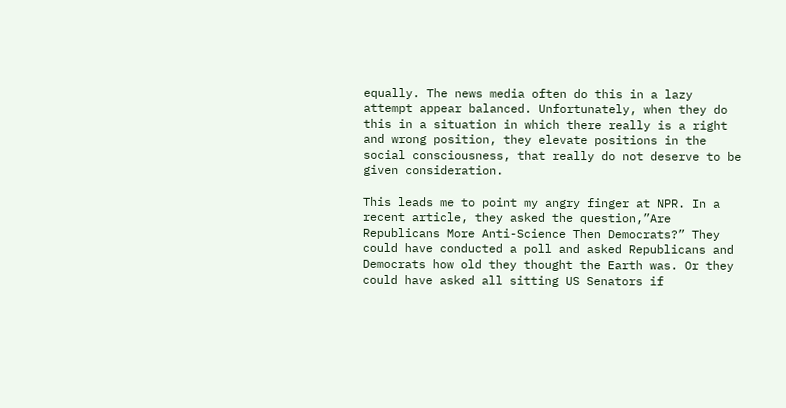equally. The news media often do this in a lazy attempt appear balanced. Unfortunately, when they do this in a situation in which there really is a right and wrong position, they elevate positions in the social consciousness, that really do not deserve to be given consideration.

This leads me to point my angry finger at NPR. In a recent article, they asked the question,”Are Republicans More Anti-Science Then Democrats?” They could have conducted a poll and asked Republicans and Democrats how old they thought the Earth was. Or they could have asked all sitting US Senators if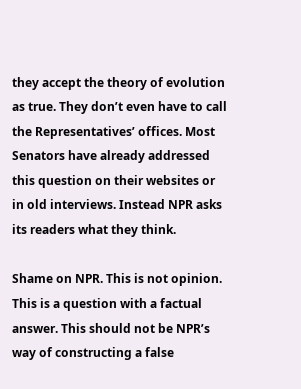they accept the theory of evolution as true. They don’t even have to call the Representatives’ offices. Most Senators have already addressed this question on their websites or in old interviews. Instead NPR asks its readers what they think.

Shame on NPR. This is not opinion. This is a question with a factual answer. This should not be NPR’s way of constructing a false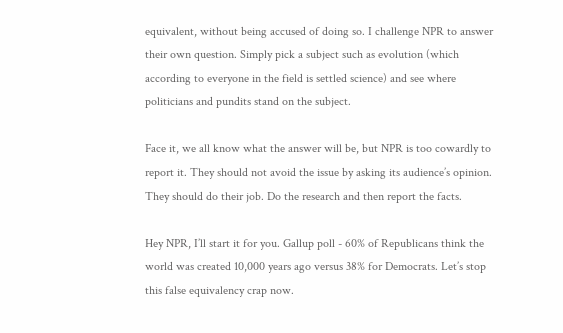equivalent, without being accused of doing so. I challenge NPR to answer their own question. Simply pick a subject such as evolution (which according to everyone in the field is settled science) and see where politicians and pundits stand on the subject.

Face it, we all know what the answer will be, but NPR is too cowardly to report it. They should not avoid the issue by asking its audience’s opinion. They should do their job. Do the research and then report the facts.

Hey NPR, I’ll start it for you. Gallup poll - 60% of Republicans think the world was created 10,000 years ago versus 38% for Democrats. Let’s stop this false equivalency crap now.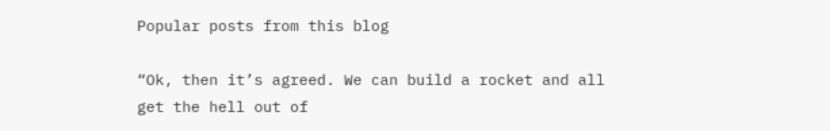Popular posts from this blog

“Ok, then it’s agreed. We can build a rocket and all get the hell out of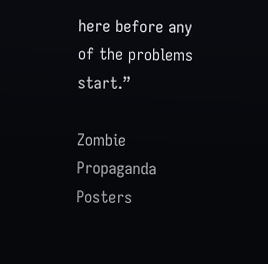here before any of the problems start.”

Zombie Propaganda Posters